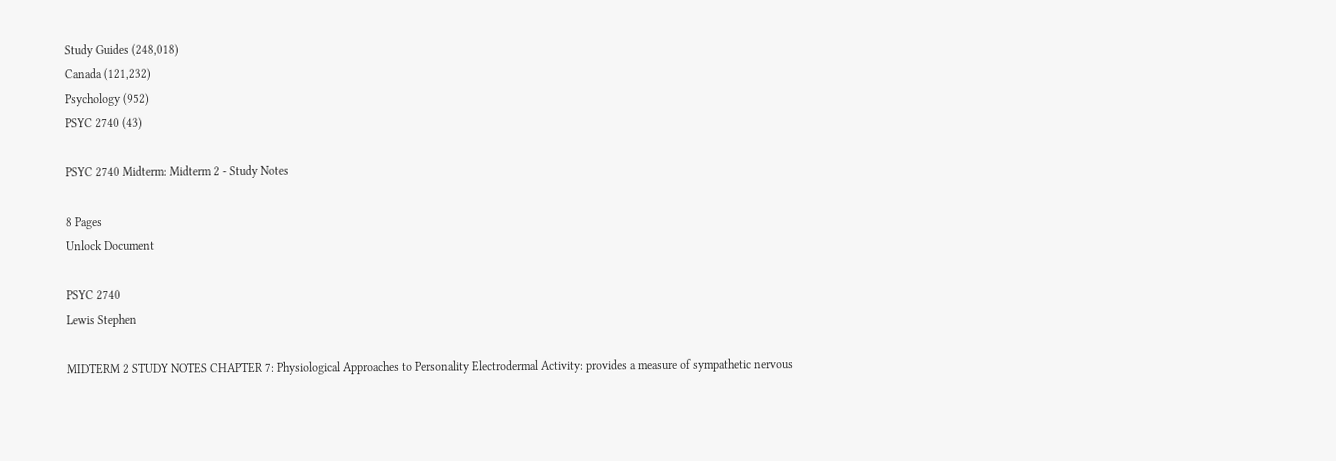Study Guides (248,018)
Canada (121,232)
Psychology (952)
PSYC 2740 (43)

PSYC 2740 Midterm: Midterm 2 - Study Notes

8 Pages
Unlock Document

PSYC 2740
Lewis Stephen

MIDTERM 2 STUDY NOTES CHAPTER 7: Physiological Approaches to Personality Electrodermal Activity: provides a measure of sympathetic nervous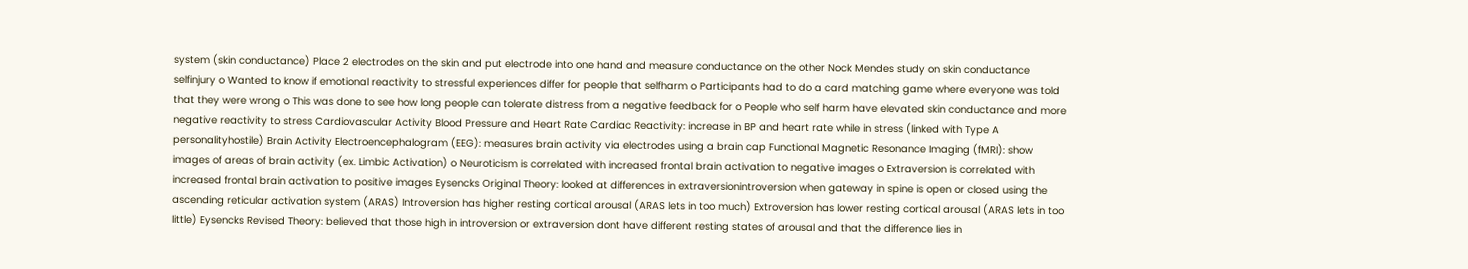system (skin conductance) Place 2 electrodes on the skin and put electrode into one hand and measure conductance on the other Nock Mendes study on skin conductance selfinjury o Wanted to know if emotional reactivity to stressful experiences differ for people that selfharm o Participants had to do a card matching game where everyone was told that they were wrong o This was done to see how long people can tolerate distress from a negative feedback for o People who self harm have elevated skin conductance and more negative reactivity to stress Cardiovascular Activity Blood Pressure and Heart Rate Cardiac Reactivity: increase in BP and heart rate while in stress (linked with Type A personalityhostile) Brain Activity Electroencephalogram (EEG): measures brain activity via electrodes using a brain cap Functional Magnetic Resonance Imaging (fMRI): show images of areas of brain activity (ex. Limbic Activation) o Neuroticism is correlated with increased frontal brain activation to negative images o Extraversion is correlated with increased frontal brain activation to positive images Eysencks Original Theory: looked at differences in extraversionintroversion when gateway in spine is open or closed using the ascending reticular activation system (ARAS) Introversion has higher resting cortical arousal (ARAS lets in too much) Extroversion has lower resting cortical arousal (ARAS lets in too little) Eysencks Revised Theory: believed that those high in introversion or extraversion dont have different resting states of arousal and that the difference lies in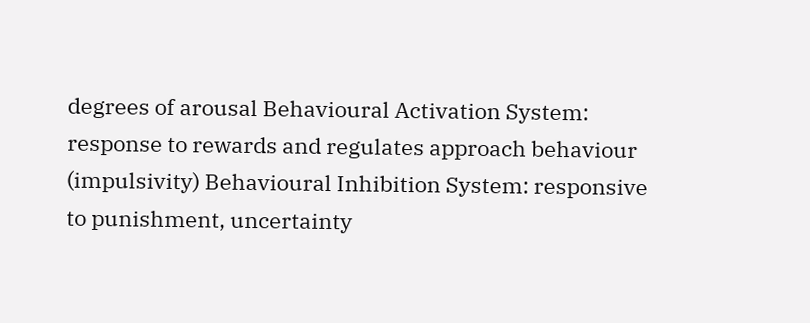degrees of arousal Behavioural Activation System: response to rewards and regulates approach behaviour (impulsivity) Behavioural Inhibition System: responsive to punishment, uncertainty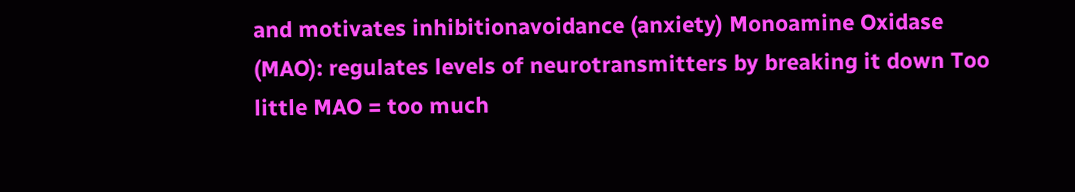and motivates inhibitionavoidance (anxiety) Monoamine Oxidase (MAO): regulates levels of neurotransmitters by breaking it down Too little MAO = too much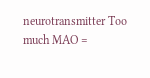neurotransmitter Too much MAO =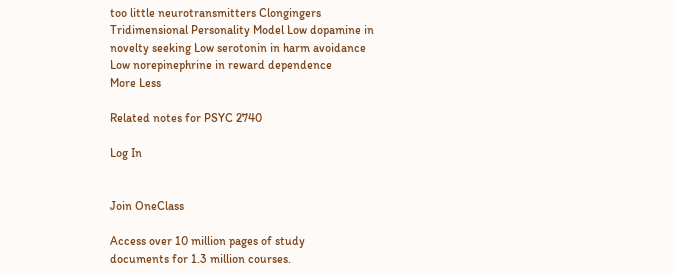too little neurotransmitters Clongingers Tridimensional Personality Model Low dopamine in novelty seeking Low serotonin in harm avoidance Low norepinephrine in reward dependence
More Less

Related notes for PSYC 2740

Log In


Join OneClass

Access over 10 million pages of study
documents for 1.3 million courses.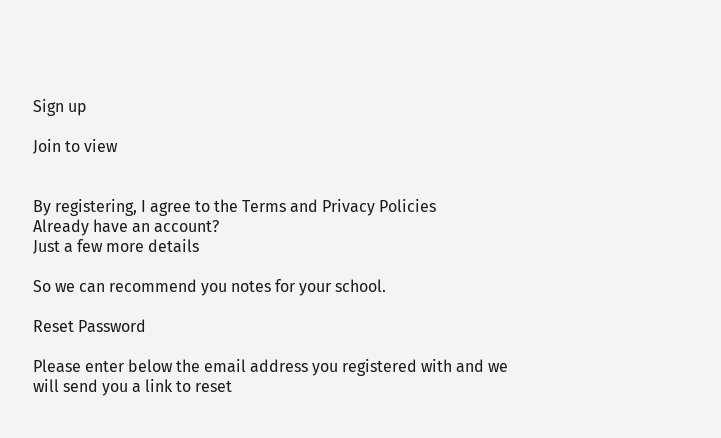Sign up

Join to view


By registering, I agree to the Terms and Privacy Policies
Already have an account?
Just a few more details

So we can recommend you notes for your school.

Reset Password

Please enter below the email address you registered with and we will send you a link to reset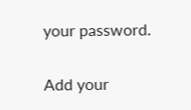your password.

Add your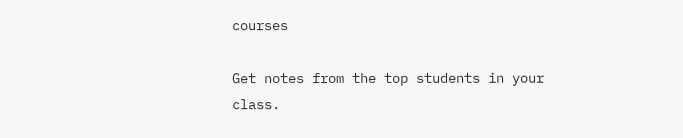courses

Get notes from the top students in your class.